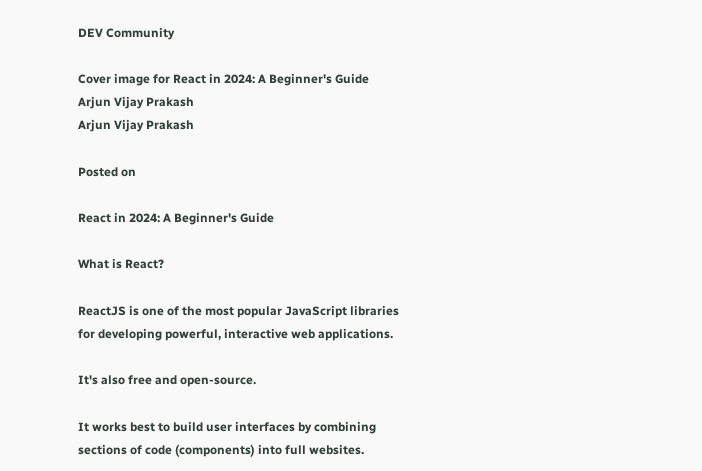DEV Community

Cover image for React in 2024: A Beginner's Guide
Arjun Vijay Prakash
Arjun Vijay Prakash

Posted on

React in 2024: A Beginner's Guide

What is React?

ReactJS is one of the most popular JavaScript libraries for developing powerful, interactive web applications.

It's also free and open-source.

It works best to build user interfaces by combining sections of code (components) into full websites.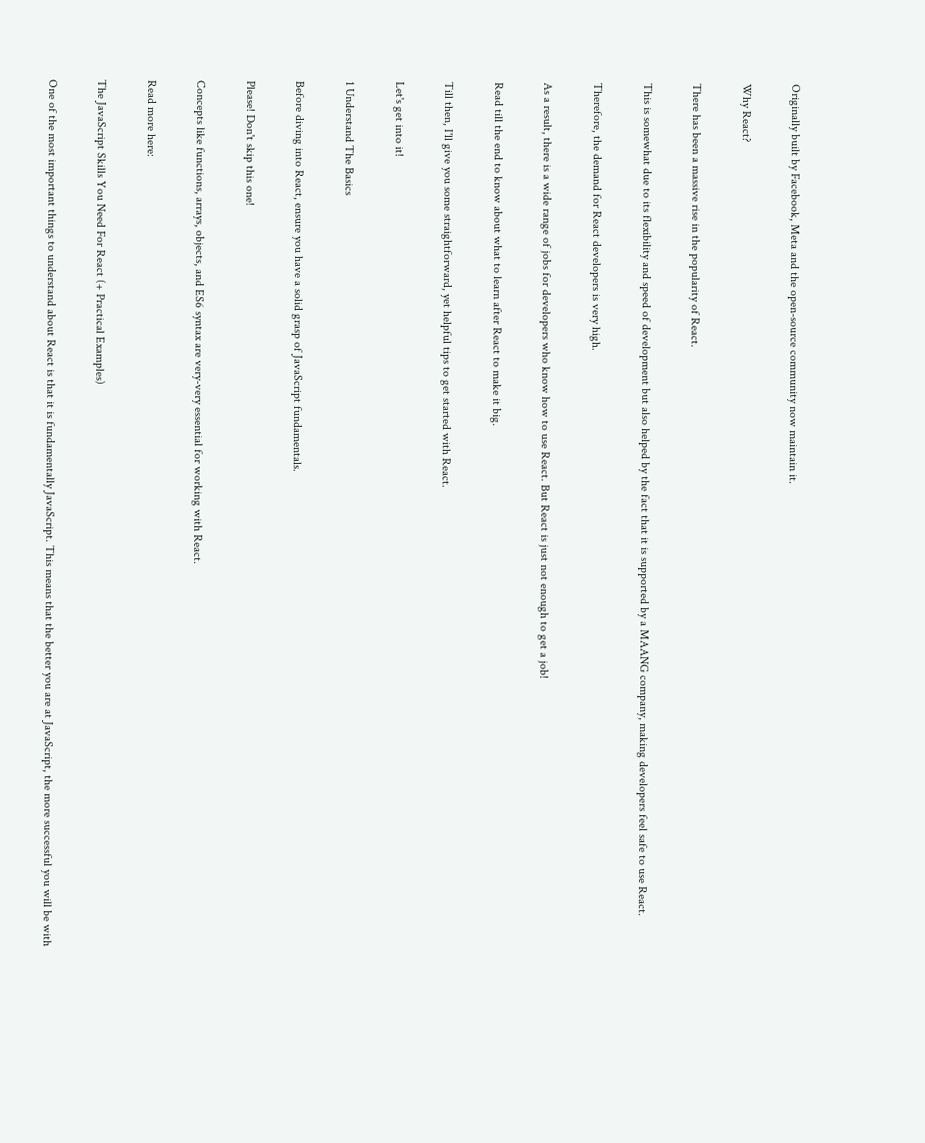Originally built by Facebook, Meta and the open-source community now maintain it.

Why React?

There has been a massive rise in the popularity of React.

This is somewhat due to its flexibility and speed of development but also helped by the fact that it is supported by a MAANG company, making developers feel safe to use React.

Therefore, the demand for React developers is very high.

As a result, there is a wide range of jobs for developers who know how to use React. But React is just not enough to get a job!

Read till the end to know about what to learn after React to make it big.

Till then, I'll give you some straightforward, yet helpful tips to get started with React.

Let's get into it!

1 Understand The Basics

Before diving into React, ensure you have a solid grasp of JavaScript fundamentals.

Please! Don't skip this one!

Concepts like functions, arrays, objects, and ES6 syntax are very-very essential for working with React.

Read more here:

The JavaScript Skills You Need For React (+ Practical Examples)

One of the most important things to understand about React is that it is fundamentally JavaScript. This means that the better you are at JavaScript, the more successful you will be with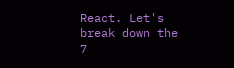React. Let's break down the 7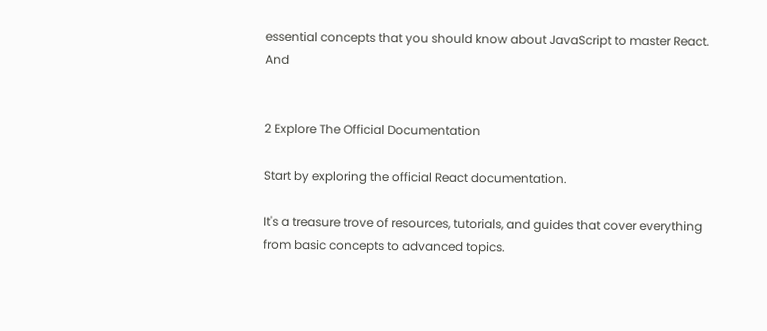essential concepts that you should know about JavaScript to master React. And


2 Explore The Official Documentation

Start by exploring the official React documentation.

It's a treasure trove of resources, tutorials, and guides that cover everything from basic concepts to advanced topics.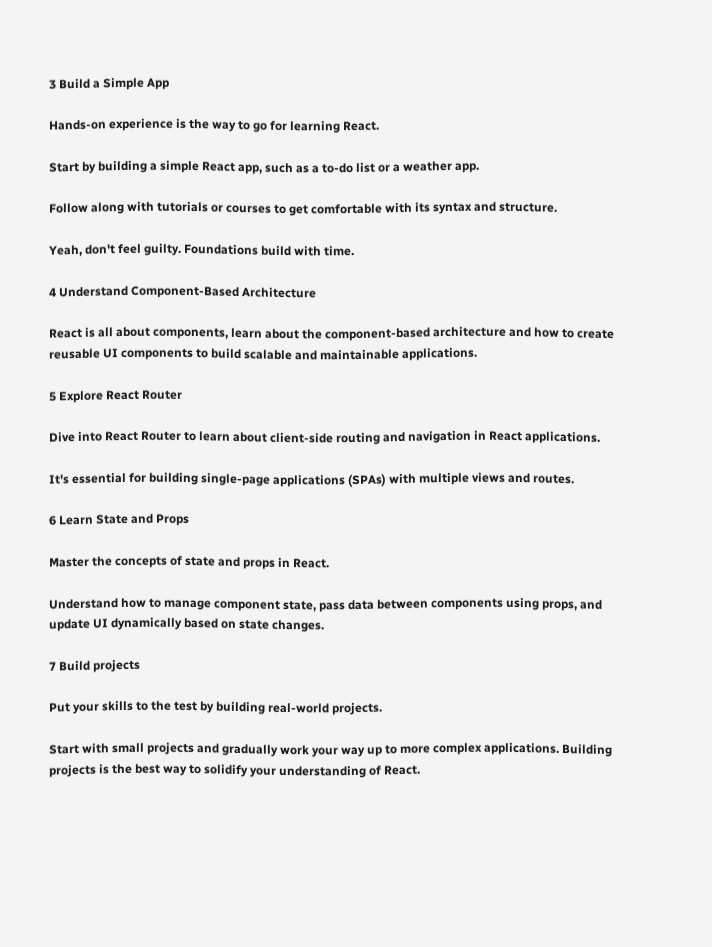3 Build a Simple App

Hands-on experience is the way to go for learning React.

Start by building a simple React app, such as a to-do list or a weather app.

Follow along with tutorials or courses to get comfortable with its syntax and structure.

Yeah, don't feel guilty. Foundations build with time.

4 Understand Component-Based Architecture

React is all about components, learn about the component-based architecture and how to create reusable UI components to build scalable and maintainable applications.

5 Explore React Router

Dive into React Router to learn about client-side routing and navigation in React applications.

It's essential for building single-page applications (SPAs) with multiple views and routes.

6 Learn State and Props

Master the concepts of state and props in React.

Understand how to manage component state, pass data between components using props, and update UI dynamically based on state changes.

7 Build projects

Put your skills to the test by building real-world projects.

Start with small projects and gradually work your way up to more complex applications. Building projects is the best way to solidify your understanding of React.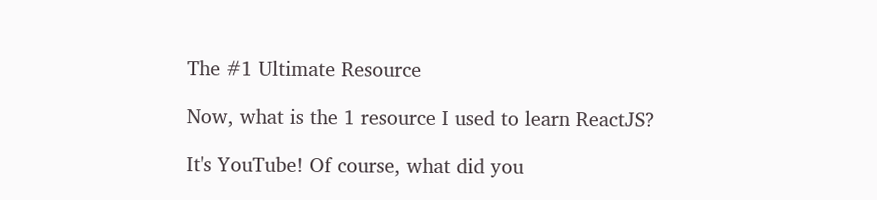The #1 Ultimate Resource

Now, what is the 1 resource I used to learn ReactJS?

It's YouTube! Of course, what did you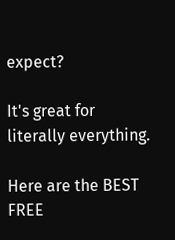expect?

It's great for literally everything.

Here are the BEST FREE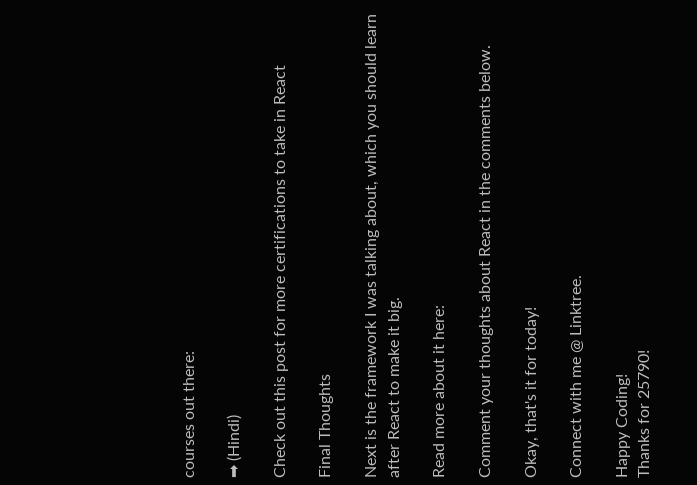courses out there:

➡ (Hindi)

Check out this post for more certifications to take in React

Final Thoughts

Next is the framework I was talking about, which you should learn after React to make it big.

Read more about it here:

Comment your thoughts about React in the comments below.

Okay, that's it for today!

Connect with me @ Linktree.

Happy Coding!
Thanks for 25790!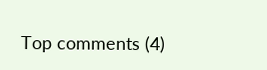Top comments (4)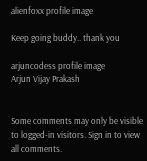alienfoxx profile image

Keep going buddy.. thank you

arjuncodess profile image
Arjun Vijay Prakash


Some comments may only be visible to logged-in visitors. Sign in to view all comments.